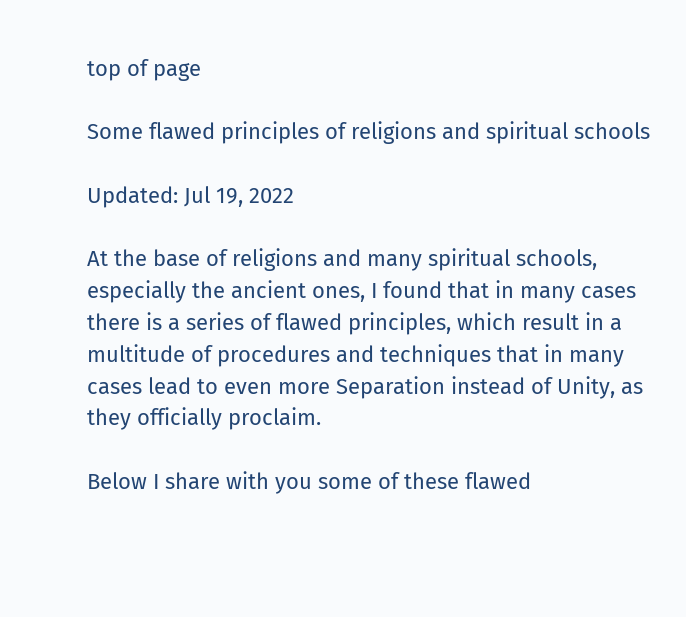top of page

Some flawed principles of religions and spiritual schools

Updated: Jul 19, 2022

At the base of religions and many spiritual schools, especially the ancient ones, I found that in many cases there is a series of flawed principles, which result in a multitude of procedures and techniques that in many cases lead to even more Separation instead of Unity, as they officially proclaim.

Below I share with you some of these flawed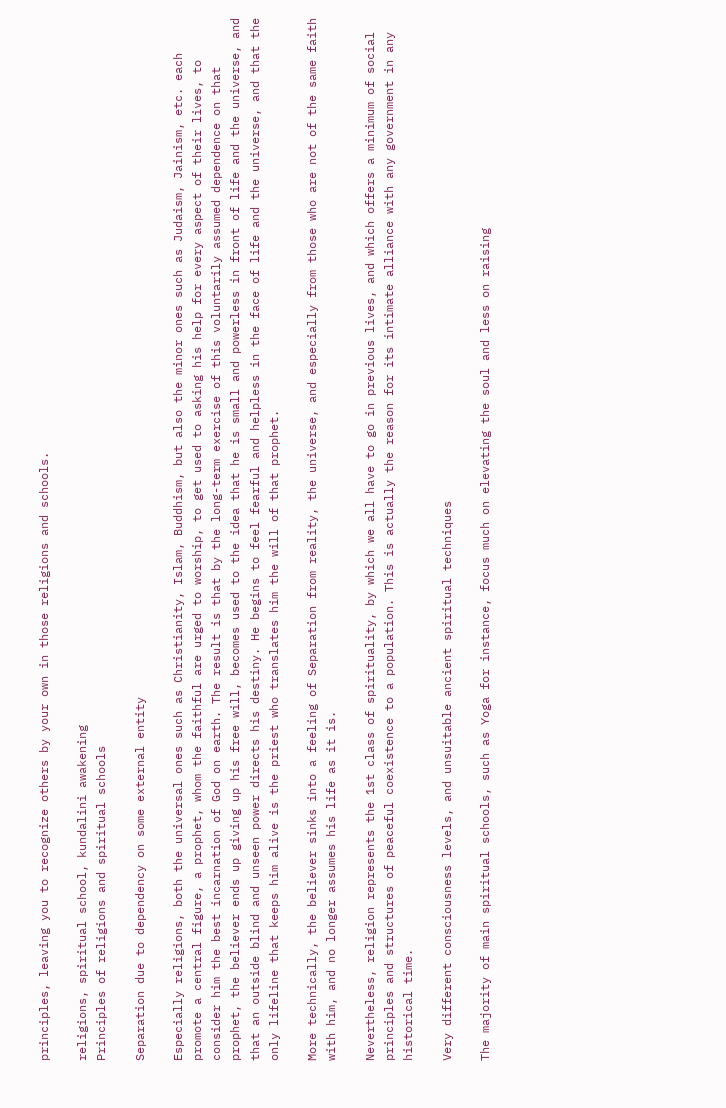principles, leaving you to recognize others by your own in those religions and schools.

religions, spiritual school, kundalini awakening
Principles of religions and spiritual schools

Separation due to dependency on some external entity

Especially religions, both the universal ones such as Christianity, Islam, Buddhism, but also the minor ones such as Judaism, Jainism, etc. each promote a central figure, a prophet, whom the faithful are urged to worship, to get used to asking his help for every aspect of their lives, to consider him the best incarnation of God on earth. The result is that by the long-term exercise of this voluntarily assumed dependence on that prophet, the believer ends up giving up his free will, becomes used to the idea that he is small and powerless in front of life and the universe, and that an outside blind and unseen power directs his destiny. He begins to feel fearful and helpless in the face of life and the universe, and that the only lifeline that keeps him alive is the priest who translates him the will of that prophet.

More technically, the believer sinks into a feeling of Separation from reality, the universe, and especially from those who are not of the same faith with him, and no longer assumes his life as it is.

Nevertheless, religion represents the 1st class of spirituality, by which we all have to go in previous lives, and which offers a minimum of social principles and structures of peaceful coexistence to a population. This is actually the reason for its intimate alliance with any government in any historical time.

Very different consciousness levels, and unsuitable ancient spiritual techniques

The majority of main spiritual schools, such as Yoga for instance, focus much on elevating the soul and less on raising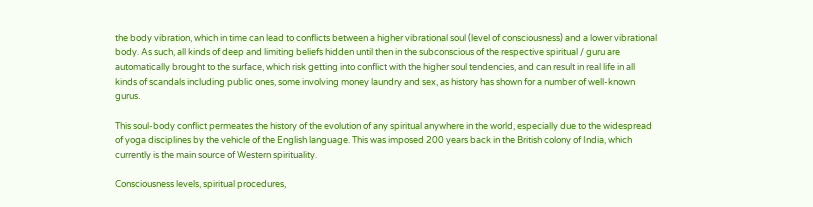the body vibration, which in time can lead to conflicts between a higher vibrational soul (level of consciousness) and a lower vibrational body. As such, all kinds of deep and limiting beliefs hidden until then in the subconscious of the respective spiritual / guru are automatically brought to the surface, which risk getting into conflict with the higher soul tendencies, and can result in real life in all kinds of scandals including public ones, some involving money laundry and sex, as history has shown for a number of well-known gurus.

This soul-body conflict permeates the history of the evolution of any spiritual anywhere in the world, especially due to the widespread of yoga disciplines by the vehicle of the English language. This was imposed 200 years back in the British colony of India, which currently is the main source of Western spirituality.

Consciousness levels, spiritual procedures,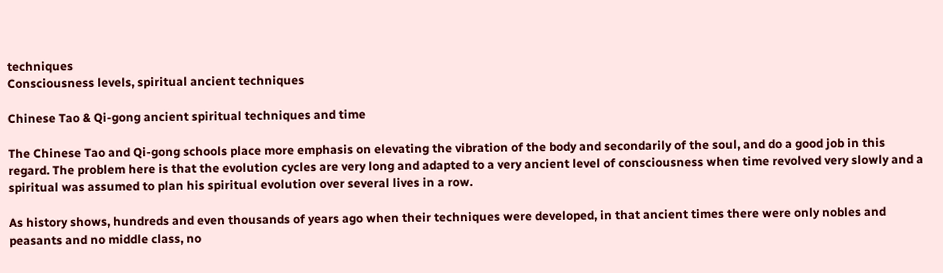techniques
Consciousness levels, spiritual ancient techniques

Chinese Tao & Qi-gong ancient spiritual techniques and time

The Chinese Tao and Qi-gong schools place more emphasis on elevating the vibration of the body and secondarily of the soul, and do a good job in this regard. The problem here is that the evolution cycles are very long and adapted to a very ancient level of consciousness when time revolved very slowly and a spiritual was assumed to plan his spiritual evolution over several lives in a row.

As history shows, hundreds and even thousands of years ago when their techniques were developed, in that ancient times there were only nobles and peasants and no middle class, no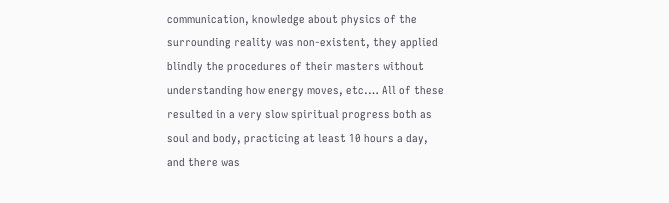communication, knowledge about physics of the surrounding reality was non-existent, they applied blindly the procedures of their masters without understanding how energy moves, etc.… All of these resulted in a very slow spiritual progress both as soul and body, practicing at least 10 hours a day, and there was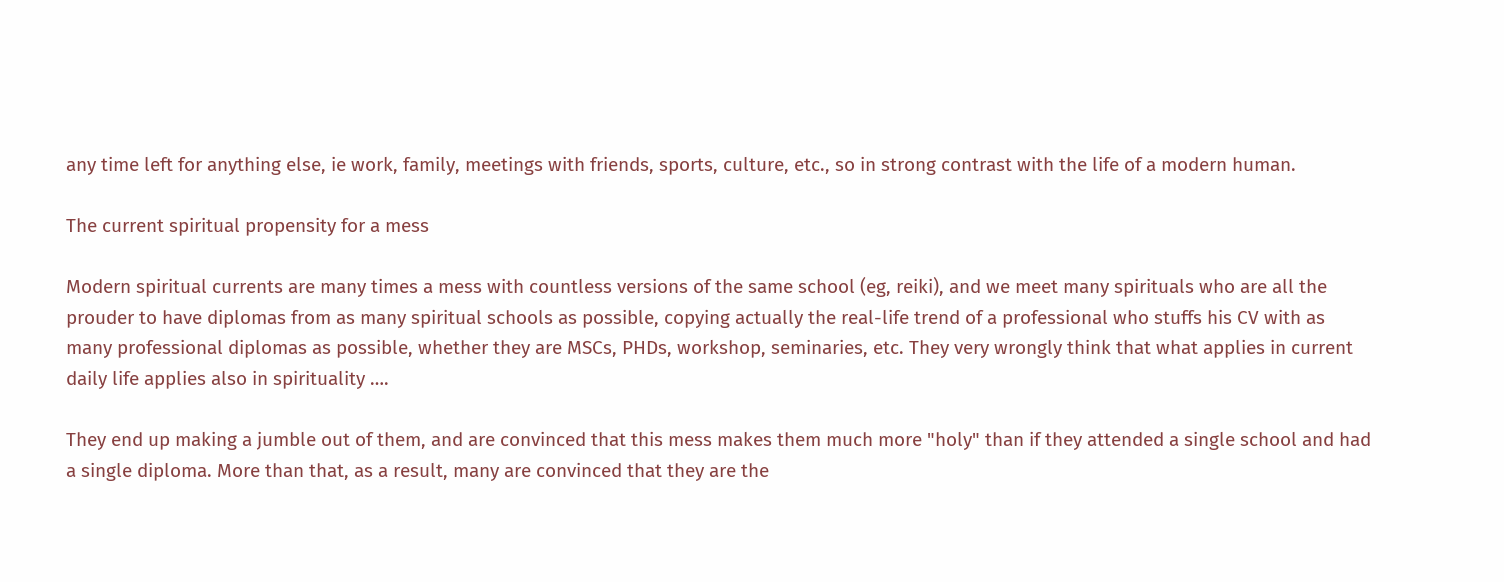any time left for anything else, ie work, family, meetings with friends, sports, culture, etc., so in strong contrast with the life of a modern human.

The current spiritual propensity for a mess

Modern spiritual currents are many times a mess with countless versions of the same school (eg, reiki), and we meet many spirituals who are all the prouder to have diplomas from as many spiritual schools as possible, copying actually the real-life trend of a professional who stuffs his CV with as many professional diplomas as possible, whether they are MSCs, PHDs, workshop, seminaries, etc. They very wrongly think that what applies in current daily life applies also in spirituality ….

They end up making a jumble out of them, and are convinced that this mess makes them much more "holy" than if they attended a single school and had a single diploma. More than that, as a result, many are convinced that they are the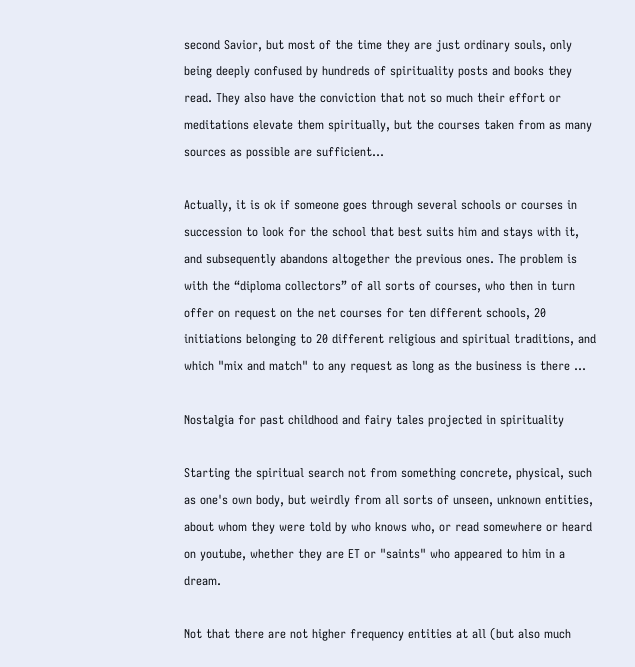second Savior, but most of the time they are just ordinary souls, only being deeply confused by hundreds of spirituality posts and books they read. They also have the conviction that not so much their effort or meditations elevate them spiritually, but the courses taken from as many sources as possible are sufficient…

Actually, it is ok if someone goes through several schools or courses in succession to look for the school that best suits him and stays with it, and subsequently abandons altogether the previous ones. The problem is with the “diploma collectors” of all sorts of courses, who then in turn offer on request on the net courses for ten different schools, 20 initiations belonging to 20 different religious and spiritual traditions, and which "mix and match" to any request as long as the business is there …

Nostalgia for past childhood and fairy tales projected in spirituality

Starting the spiritual search not from something concrete, physical, such as one's own body, but weirdly from all sorts of unseen, unknown entities, about whom they were told by who knows who, or read somewhere or heard on youtube, whether they are ET or "saints" who appeared to him in a dream.

Not that there are not higher frequency entities at all (but also much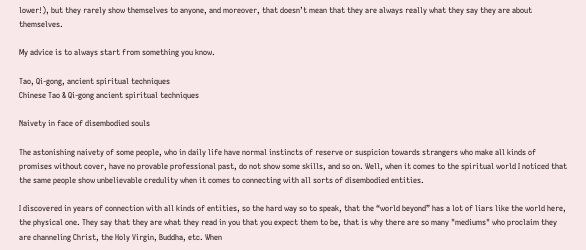lower!), but they rarely show themselves to anyone, and moreover, that doesn’t mean that they are always really what they say they are about themselves.

My advice is to always start from something you know.

Tao, Qi-gong, ancient spiritual techniques
Chinese Tao & Qi-gong ancient spiritual techniques

Naivety in face of disembodied souls

The astonishing naivety of some people, who in daily life have normal instincts of reserve or suspicion towards strangers who make all kinds of promises without cover, have no provable professional past, do not show some skills, and so on. Well, when it comes to the spiritual world I noticed that the same people show unbelievable credulity when it comes to connecting with all sorts of disembodied entities.

I discovered in years of connection with all kinds of entities, so the hard way so to speak, that the “world beyond” has a lot of liars like the world here, the physical one. They say that they are what they read in you that you expect them to be, that is why there are so many "mediums" who proclaim they are channeling Christ, the Holy Virgin, Buddha, etc. When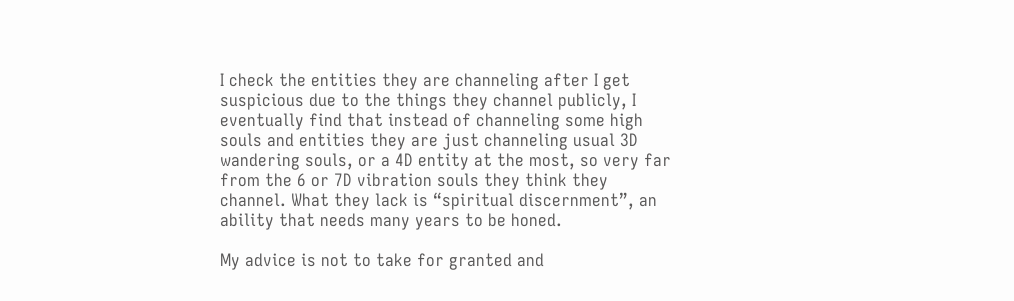I check the entities they are channeling after I get suspicious due to the things they channel publicly, I eventually find that instead of channeling some high souls and entities they are just channeling usual 3D wandering souls, or a 4D entity at the most, so very far from the 6 or 7D vibration souls they think they channel. What they lack is “spiritual discernment”, an ability that needs many years to be honed.

My advice is not to take for granted and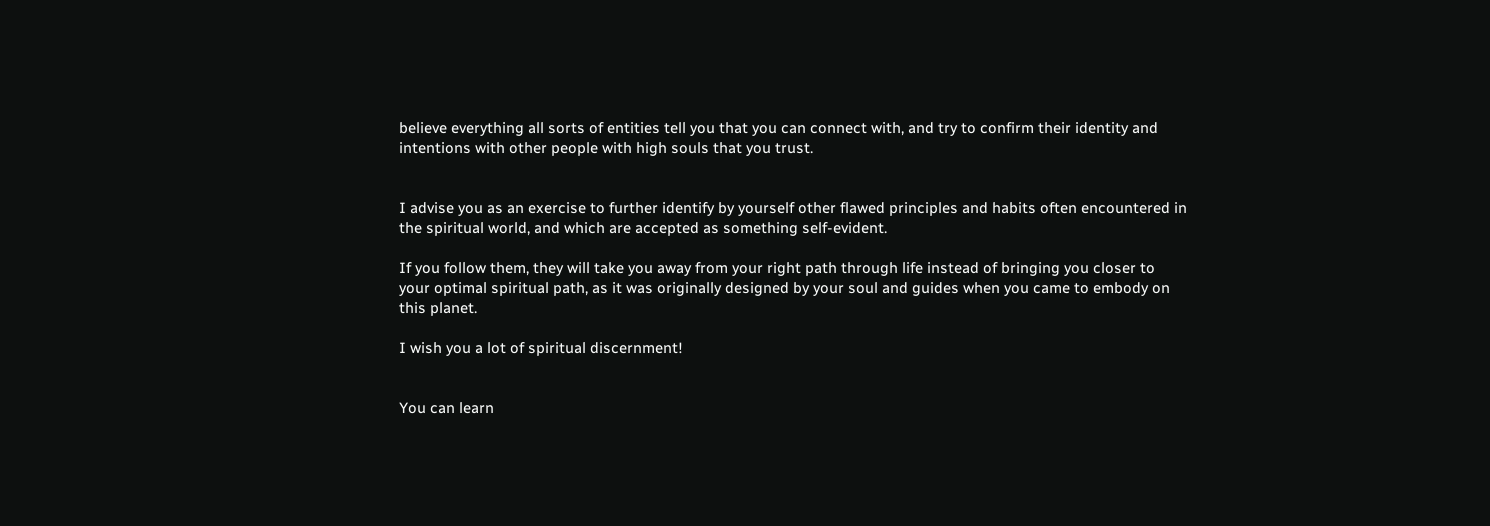believe everything all sorts of entities tell you that you can connect with, and try to confirm their identity and intentions with other people with high souls that you trust.


I advise you as an exercise to further identify by yourself other flawed principles and habits often encountered in the spiritual world, and which are accepted as something self-evident.

If you follow them, they will take you away from your right path through life instead of bringing you closer to your optimal spiritual path, as it was originally designed by your soul and guides when you came to embody on this planet.

I wish you a lot of spiritual discernment!


You can learn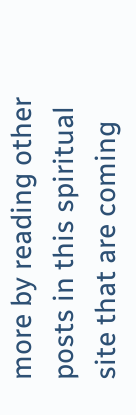more by reading other posts in this spiritual site that are coming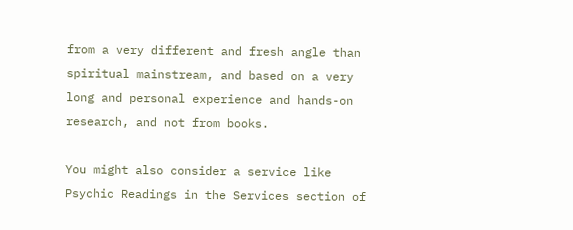from a very different and fresh angle than spiritual mainstream, and based on a very long and personal experience and hands-on research, and not from books.

You might also consider a service like Psychic Readings in the Services section of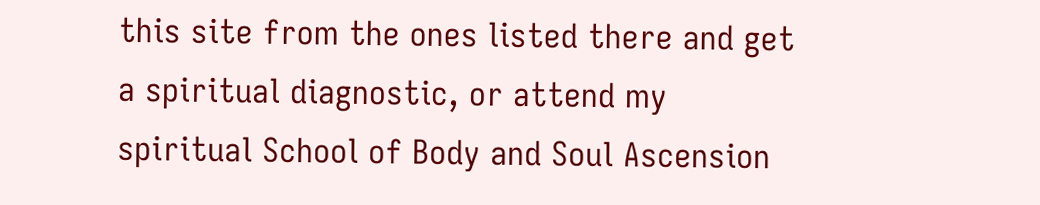this site from the ones listed there and get a spiritual diagnostic, or attend my spiritual School of Body and Soul Ascension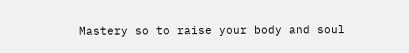Mastery so to raise your body and soul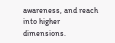awareness, and reach into higher dimensions.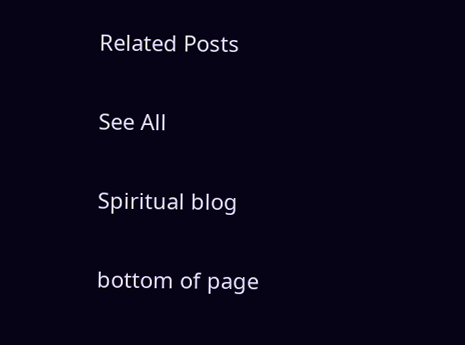Related Posts

See All

Spiritual blog

bottom of page